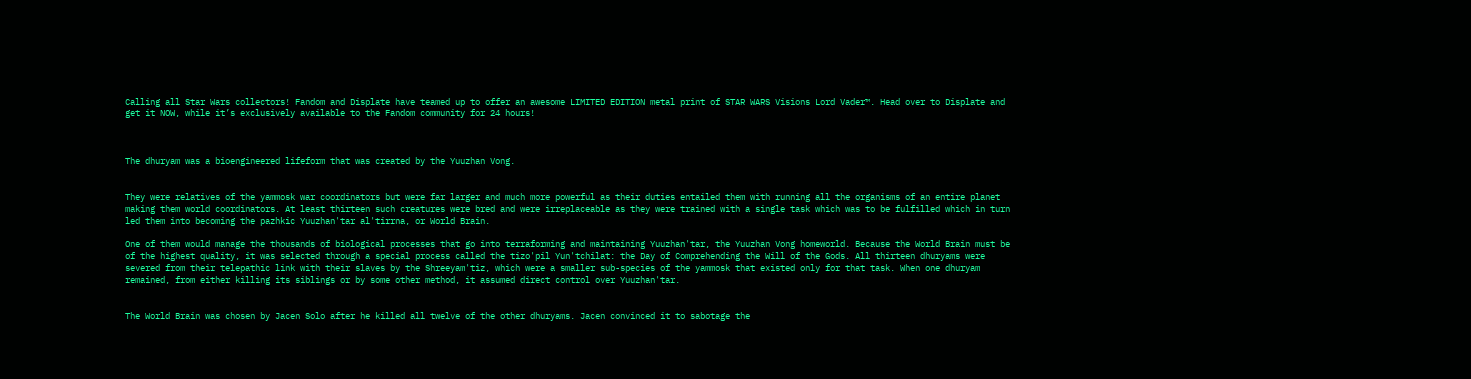Calling all Star Wars collectors! Fandom and Displate have teamed up to offer an awesome LIMITED EDITION metal print of STAR WARS Visions Lord Vader™. Head over to Displate and get it NOW, while it’s exclusively available to the Fandom community for 24 hours!



The dhuryam was a bioengineered lifeform that was created by the Yuuzhan Vong.


They were relatives of the yammosk war coordinators but were far larger and much more powerful as their duties entailed them with running all the organisms of an entire planet making them world coordinators. At least thirteen such creatures were bred and were irreplaceable as they were trained with a single task which was to be fulfilled which in turn led them into becoming the pazhkic Yuuzhan'tar al'tirrna, or World Brain.

One of them would manage the thousands of biological processes that go into terraforming and maintaining Yuuzhan'tar, the Yuuzhan Vong homeworld. Because the World Brain must be of the highest quality, it was selected through a special process called the tizo'pil Yun'tchilat: the Day of Comprehending the Will of the Gods. All thirteen dhuryams were severed from their telepathic link with their slaves by the Shreeyam'tiz, which were a smaller sub-species of the yammosk that existed only for that task. When one dhuryam remained, from either killing its siblings or by some other method, it assumed direct control over Yuuzhan'tar.


The World Brain was chosen by Jacen Solo after he killed all twelve of the other dhuryams. Jacen convinced it to sabotage the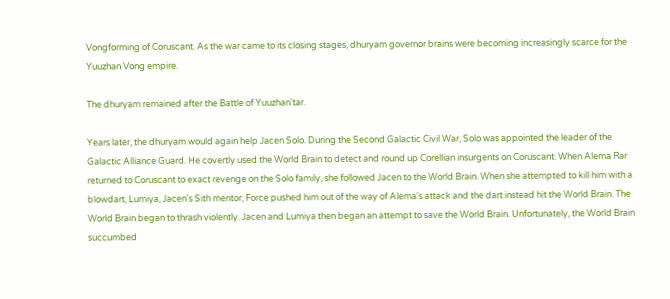Vongforming of Coruscant. As the war came to its closing stages, dhuryam governor brains were becoming increasingly scarce for the Yuuzhan Vong empire.

The dhuryam remained after the Battle of Yuuzhan'tar.

Years later, the dhuryam would again help Jacen Solo. During the Second Galactic Civil War, Solo was appointed the leader of the Galactic Alliance Guard. He covertly used the World Brain to detect and round up Corellian insurgents on Coruscant. When Alema Rar returned to Coruscant to exact revenge on the Solo family, she followed Jacen to the World Brain. When she attempted to kill him with a blowdart, Lumiya, Jacen's Sith mentor, Force pushed him out of the way of Alema's attack and the dart instead hit the World Brain. The World Brain began to thrash violently. Jacen and Lumiya then began an attempt to save the World Brain. Unfortunately, the World Brain succumbed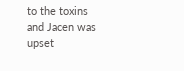to the toxins and Jacen was upset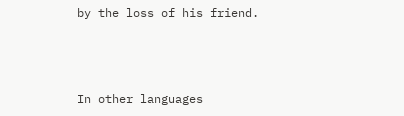by the loss of his friend.



In other languages